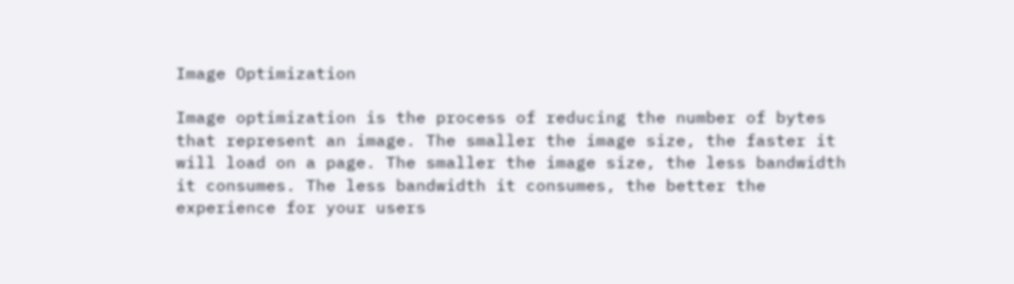Image Optimization

Image optimization is the process of reducing the number of bytes that represent an image. The smaller the image size, the faster it will load on a page. The smaller the image size, the less bandwidth it consumes. The less bandwidth it consumes, the better the experience for your users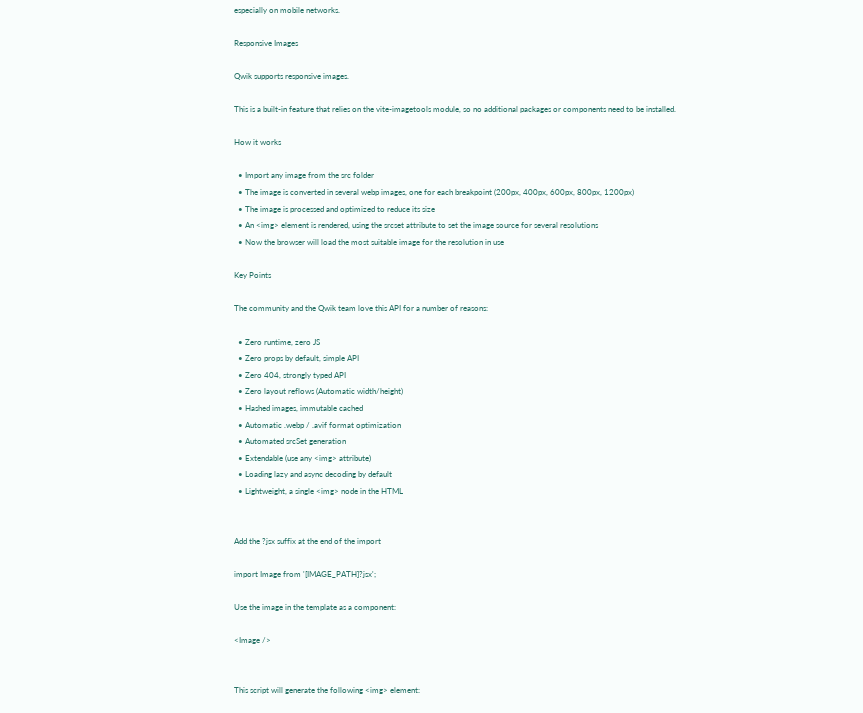especially on mobile networks.

Responsive Images

Qwik supports responsive images.

This is a built-in feature that relies on the vite-imagetools module, so no additional packages or components need to be installed.

How it works

  • Import any image from the src folder
  • The image is converted in several webp images, one for each breakpoint (200px, 400px, 600px, 800px, 1200px)
  • The image is processed and optimized to reduce its size
  • An <img> element is rendered, using the srcset attribute to set the image source for several resolutions
  • Now the browser will load the most suitable image for the resolution in use

Key Points

The community and the Qwik team love this API for a number of reasons:

  • Zero runtime, zero JS
  • Zero props by default, simple API
  • Zero 404, strongly typed API
  • Zero layout reflows (Automatic width/height)
  • Hashed images, immutable cached
  • Automatic .webp / .avif format optimization
  • Automated srcSet generation
  • Extendable (use any <img> attribute)
  • Loading lazy and async decoding by default
  • Lightweight, a single <img> node in the HTML


Add the ?jsx suffix at the end of the import

import Image from '[IMAGE_PATH]?jsx';

Use the image in the template as a component:

<Image />


This script will generate the following <img> element: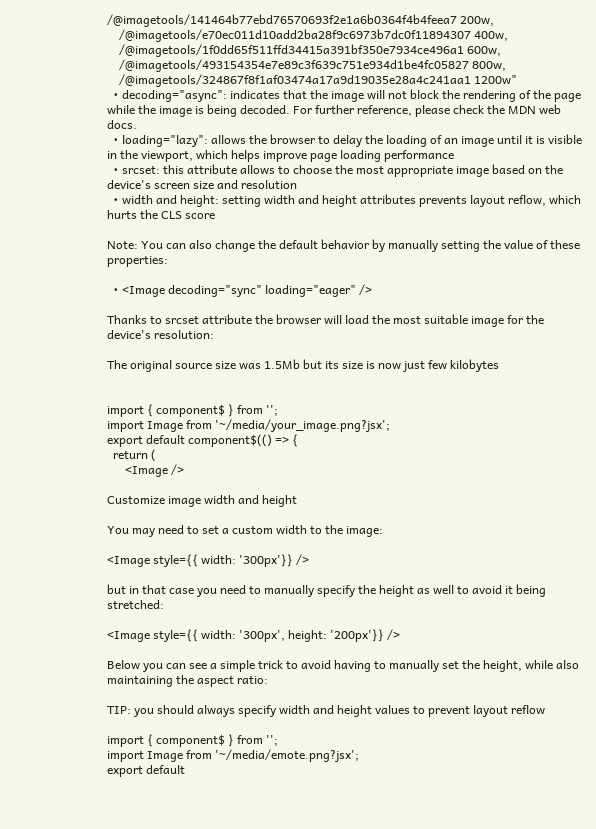/@imagetools/141464b77ebd76570693f2e1a6b0364f4b4feea7 200w,
    /@imagetools/e70ec011d10add2ba28f9c6973b7dc0f11894307 400w,
    /@imagetools/1f0dd65f511ffd34415a391bf350e7934ce496a1 600w,
    /@imagetools/493154354e7e89c3f639c751e934d1be4fc05827 800w,
    /@imagetools/324867f8f1af03474a17a9d19035e28a4c241aa1 1200w"
  • decoding="async": indicates that the image will not block the rendering of the page while the image is being decoded. For further reference, please check the MDN web docs.
  • loading="lazy": allows the browser to delay the loading of an image until it is visible in the viewport, which helps improve page loading performance
  • srcset: this attribute allows to choose the most appropriate image based on the device's screen size and resolution
  • width and height: setting width and height attributes prevents layout reflow, which hurts the CLS score

Note: You can also change the default behavior by manually setting the value of these properties:

  • <Image decoding="sync" loading="eager" />

Thanks to srcset attribute the browser will load the most suitable image for the device's resolution:

The original source size was 1.5Mb but its size is now just few kilobytes


import { component$ } from '';
import Image from '~/media/your_image.png?jsx';
export default component$(() => {
  return (
      <Image />

Customize image width and height

You may need to set a custom width to the image:

<Image style={{ width: '300px'}} />

but in that case you need to manually specify the height as well to avoid it being stretched:

<Image style={{ width: '300px', height: '200px'}} />

Below you can see a simple trick to avoid having to manually set the height, while also maintaining the aspect ratio:

TIP: you should always specify width and height values to prevent layout reflow

import { component$ } from '';
import Image from '~/media/emote.png?jsx';
export default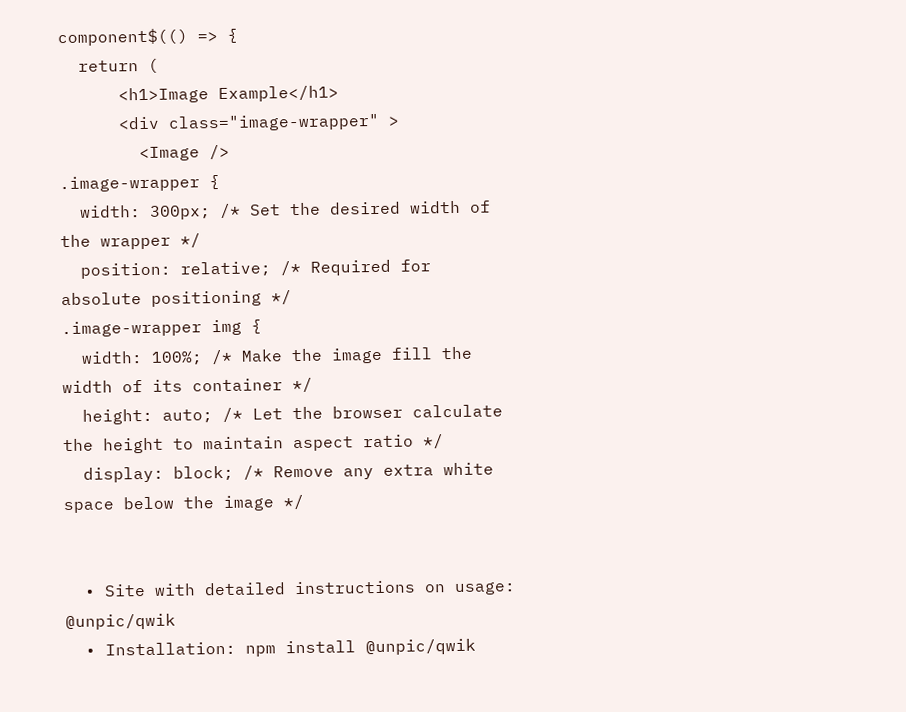component$(() => {
  return (
      <h1>Image Example</h1>
      <div class="image-wrapper" >
        <Image />
.image-wrapper {
  width: 300px; /* Set the desired width of the wrapper */
  position: relative; /* Required for absolute positioning */
.image-wrapper img {
  width: 100%; /* Make the image fill the width of its container */
  height: auto; /* Let the browser calculate the height to maintain aspect ratio */
  display: block; /* Remove any extra white space below the image */


  • Site with detailed instructions on usage: @unpic/qwik
  • Installation: npm install @unpic/qwik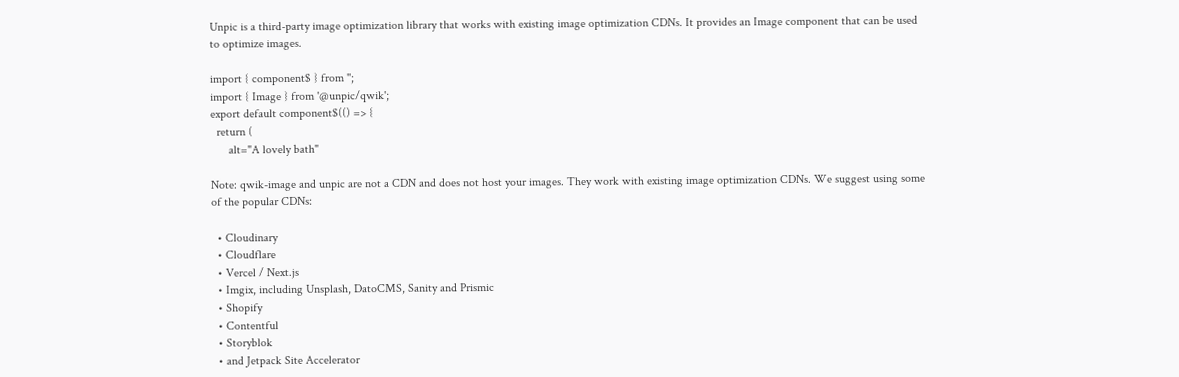Unpic is a third-party image optimization library that works with existing image optimization CDNs. It provides an Image component that can be used to optimize images.

import { component$ } from '';
import { Image } from '@unpic/qwik';
export default component$(() => {
  return (
      alt="A lovely bath"

Note: qwik-image and unpic are not a CDN and does not host your images. They work with existing image optimization CDNs. We suggest using some of the popular CDNs:

  • Cloudinary
  • Cloudflare
  • Vercel / Next.js
  • Imgix, including Unsplash, DatoCMS, Sanity and Prismic
  • Shopify
  • Contentful
  • Storyblok
  • and Jetpack Site Accelerator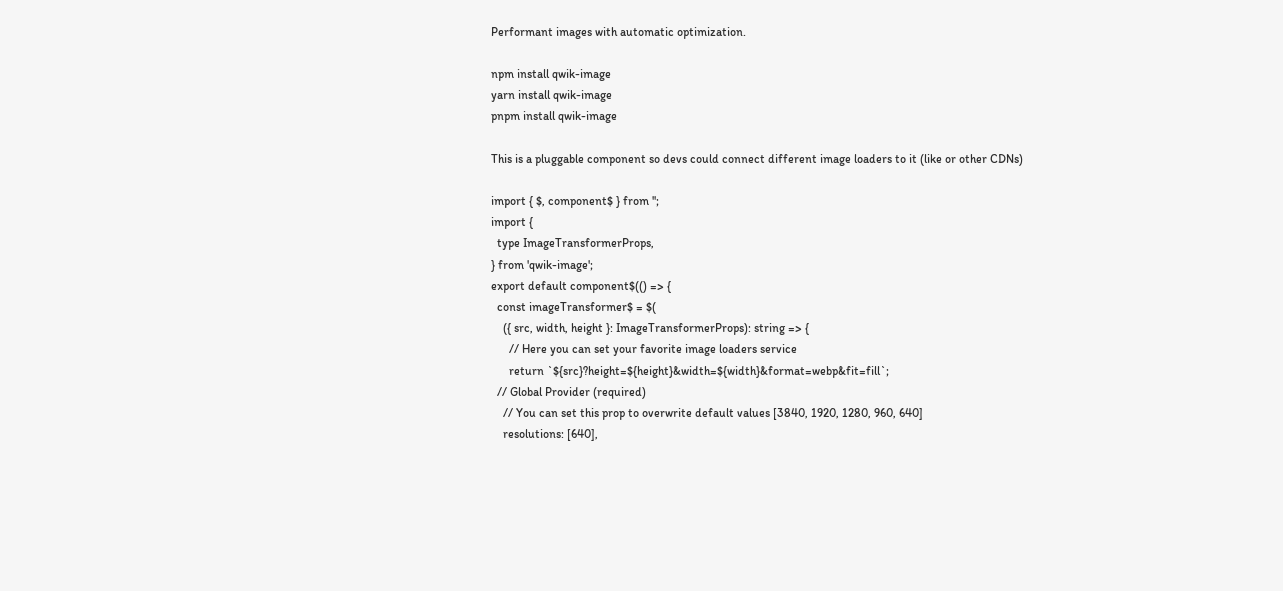Performant images with automatic optimization.

npm install qwik-image
yarn install qwik-image
pnpm install qwik-image

This is a pluggable component so devs could connect different image loaders to it (like or other CDNs)

import { $, component$ } from '';
import {
  type ImageTransformerProps,
} from 'qwik-image';
export default component$(() => {
  const imageTransformer$ = $(
    ({ src, width, height }: ImageTransformerProps): string => {
      // Here you can set your favorite image loaders service
      return `${src}?height=${height}&width=${width}&format=webp&fit=fill`;
  // Global Provider (required)
    // You can set this prop to overwrite default values [3840, 1920, 1280, 960, 640]
    resolutions: [640],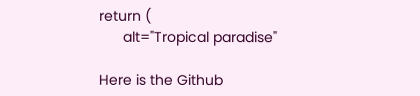return (
      alt="Tropical paradise"

Here is the Github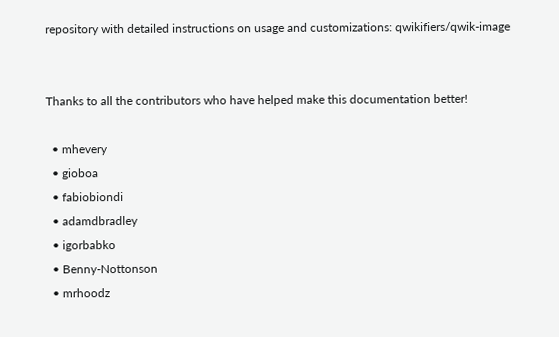repository with detailed instructions on usage and customizations: qwikifiers/qwik-image


Thanks to all the contributors who have helped make this documentation better!

  • mhevery
  • gioboa
  • fabiobiondi
  • adamdbradley
  • igorbabko
  • Benny-Nottonson
  • mrhoodz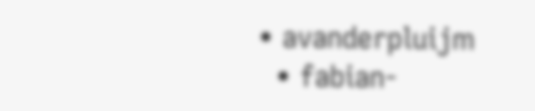• avanderpluijm
  • fabian-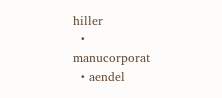hiller
  • manucorporat
  • aendel